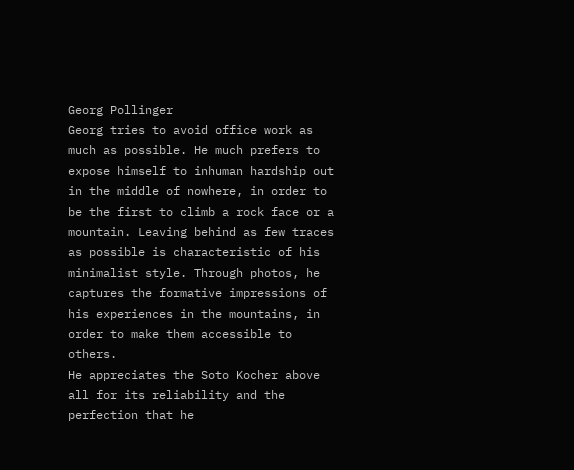Georg Pollinger
Georg tries to avoid office work as much as possible. He much prefers to expose himself to inhuman hardship out in the middle of nowhere, in order to be the first to climb a rock face or a mountain. Leaving behind as few traces as possible is characteristic of his minimalist style. Through photos, he captures the formative impressions of his experiences in the mountains, in order to make them accessible to others.
He appreciates the Soto Kocher above all for its reliability and the perfection that he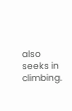also seeks in climbing.